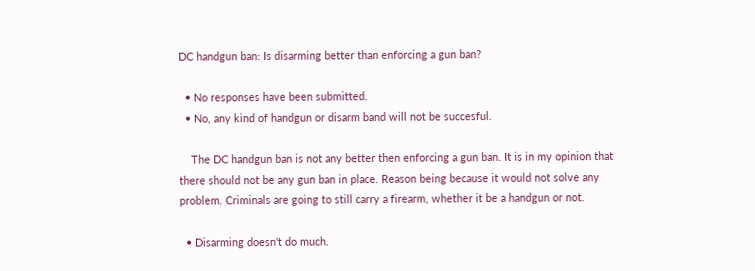DC handgun ban: Is disarming better than enforcing a gun ban?

  • No responses have been submitted.
  • No, any kind of handgun or disarm band will not be succesful.

    The DC handgun ban is not any better then enforcing a gun ban. It is in my opinion that there should not be any gun ban in place. Reason being because it would not solve any problem. Criminals are going to still carry a firearm, whether it be a handgun or not.

  • Disarming doesn't do much.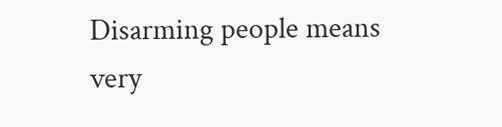Disarming people means very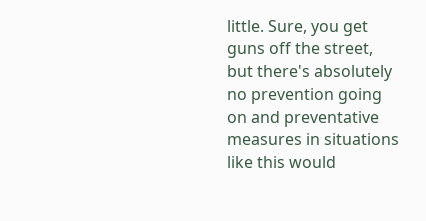little. Sure, you get guns off the street, but there's absolutely no prevention going on and preventative measures in situations like this would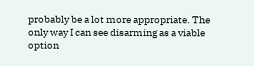probably be a lot more appropriate. The only way I can see disarming as a viable option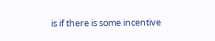is if there is some incentive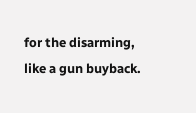for the disarming, like a gun buyback.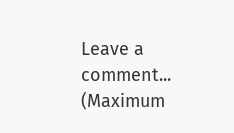Leave a comment...
(Maximum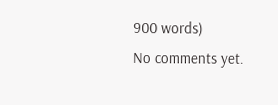900 words)
No comments yet.